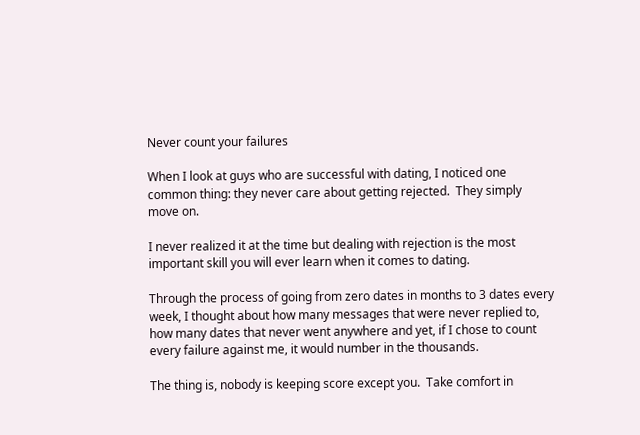Never count your failures

When I look at guys who are successful with dating, I noticed one common thing: they never care about getting rejected.  They simply move on.

I never realized it at the time but dealing with rejection is the most important skill you will ever learn when it comes to dating.

Through the process of going from zero dates in months to 3 dates every week, I thought about how many messages that were never replied to, how many dates that never went anywhere and yet, if I chose to count every failure against me, it would number in the thousands.

The thing is, nobody is keeping score except you.  Take comfort in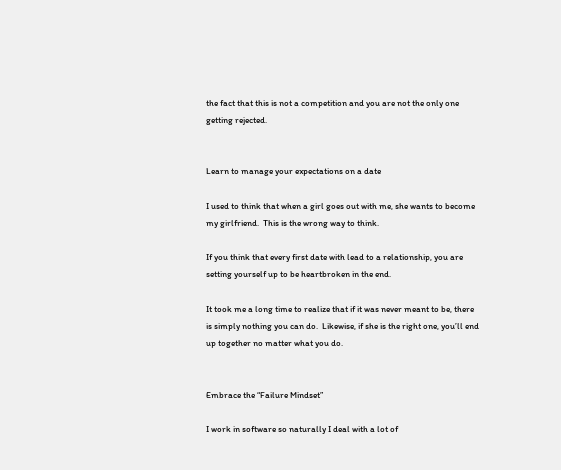the fact that this is not a competition and you are not the only one getting rejected.


Learn to manage your expectations on a date

I used to think that when a girl goes out with me, she wants to become my girlfriend.  This is the wrong way to think.

If you think that every first date with lead to a relationship, you are setting yourself up to be heartbroken in the end.

It took me a long time to realize that if it was never meant to be, there is simply nothing you can do.  Likewise, if she is the right one, you’ll end up together no matter what you do.


Embrace the “Failure Mindset”

I work in software so naturally I deal with a lot of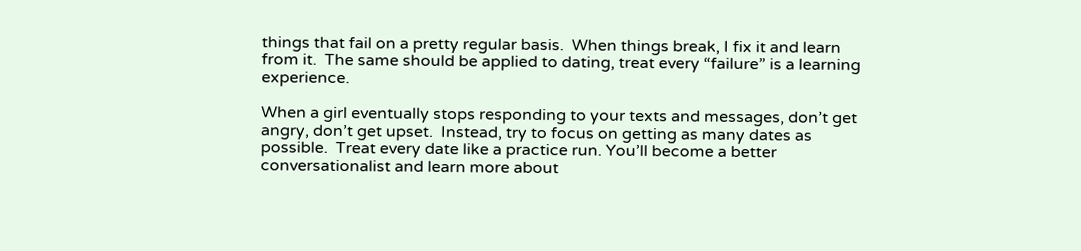things that fail on a pretty regular basis.  When things break, I fix it and learn from it.  The same should be applied to dating, treat every “failure” is a learning experience.

When a girl eventually stops responding to your texts and messages, don’t get angry, don’t get upset.  Instead, try to focus on getting as many dates as possible.  Treat every date like a practice run. You’ll become a better conversationalist and learn more about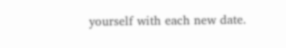yourself with each new date.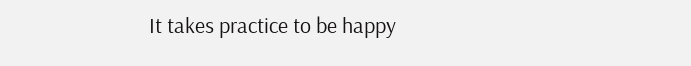It takes practice to be happy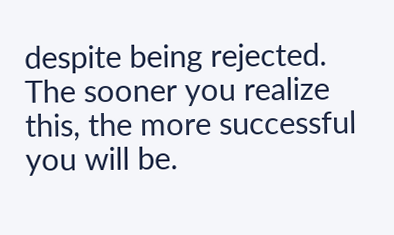despite being rejected.  The sooner you realize this, the more successful you will be.